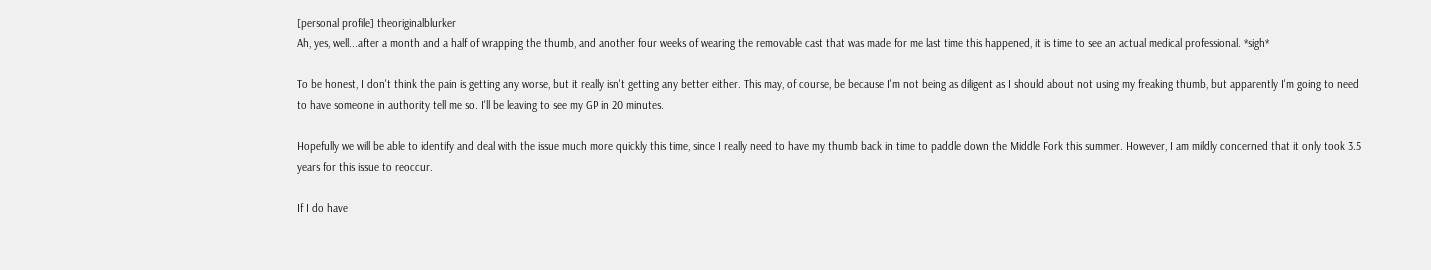[personal profile] theoriginalblurker
Ah, yes, well...after a month and a half of wrapping the thumb, and another four weeks of wearing the removable cast that was made for me last time this happened, it is time to see an actual medical professional. *sigh*

To be honest, I don't think the pain is getting any worse, but it really isn't getting any better either. This may, of course, be because I'm not being as diligent as I should about not using my freaking thumb, but apparently I'm going to need to have someone in authority tell me so. I'll be leaving to see my GP in 20 minutes.

Hopefully we will be able to identify and deal with the issue much more quickly this time, since I really need to have my thumb back in time to paddle down the Middle Fork this summer. However, I am mildly concerned that it only took 3.5 years for this issue to reoccur.

If I do have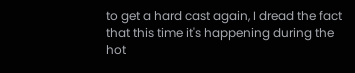to get a hard cast again, I dread the fact that this time it's happening during the hot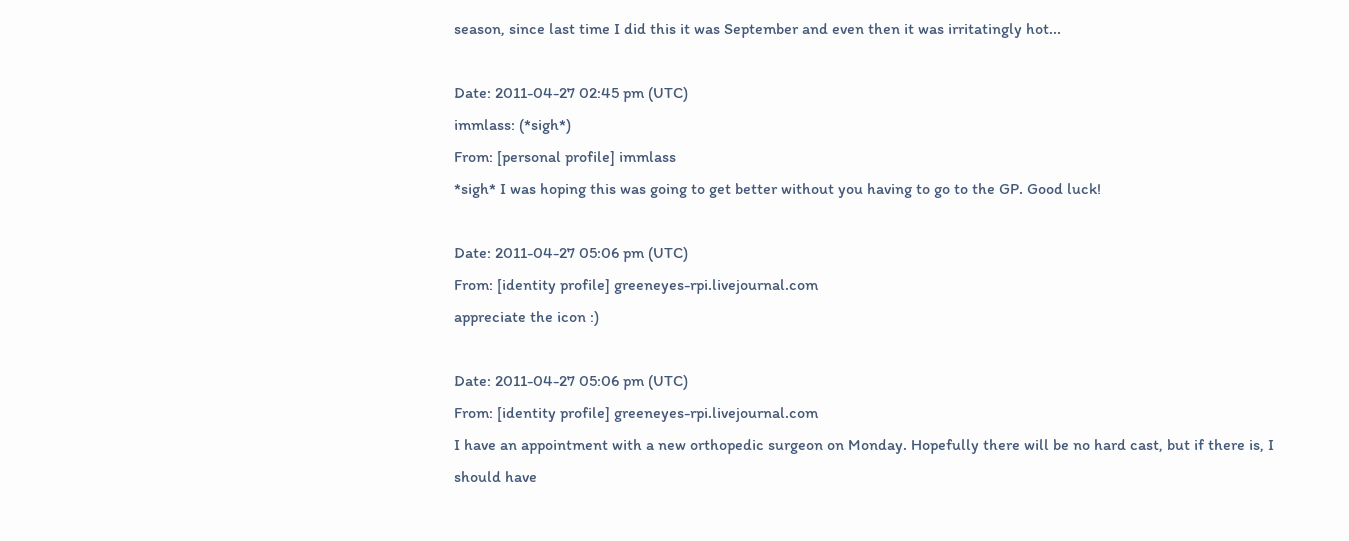season, since last time I did this it was September and even then it was irritatingly hot...

Date: 2011-04-27 02:45 pm (UTC)
immlass: (*sigh*)
From: [personal profile] immlass
*sigh* I was hoping this was going to get better without you having to go to the GP. Good luck!

Date: 2011-04-27 05:06 pm (UTC)
From: [identity profile] greeneyes-rpi.livejournal.com
appreciate the icon :)

Date: 2011-04-27 05:06 pm (UTC)
From: [identity profile] greeneyes-rpi.livejournal.com
I have an appointment with a new orthopedic surgeon on Monday. Hopefully there will be no hard cast, but if there is, I should have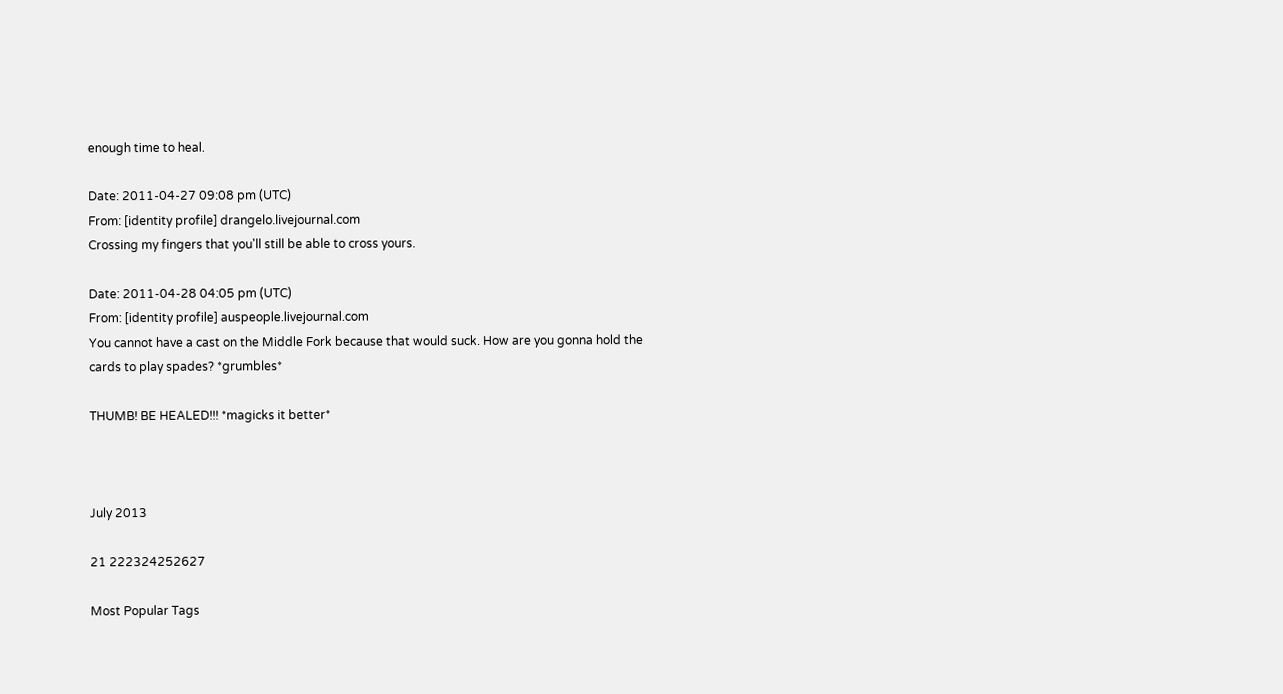enough time to heal.

Date: 2011-04-27 09:08 pm (UTC)
From: [identity profile] drangelo.livejournal.com
Crossing my fingers that you'll still be able to cross yours.

Date: 2011-04-28 04:05 pm (UTC)
From: [identity profile] auspeople.livejournal.com
You cannot have a cast on the Middle Fork because that would suck. How are you gonna hold the cards to play spades? *grumbles*

THUMB! BE HEALED!!! *magicks it better*



July 2013

21 222324252627

Most Popular Tags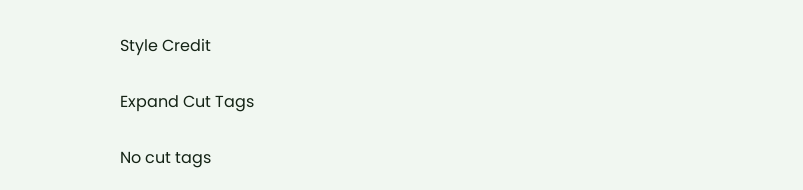Style Credit

Expand Cut Tags

No cut tags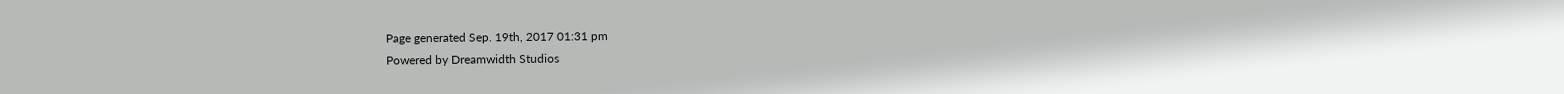Page generated Sep. 19th, 2017 01:31 pm
Powered by Dreamwidth Studios